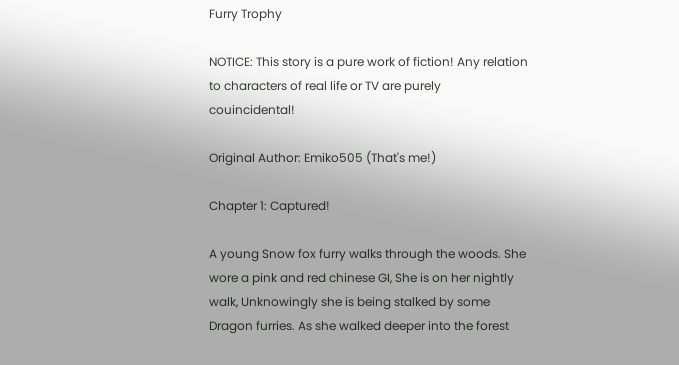Furry Trophy

NOTICE: This story is a pure work of fiction! Any relation to characters of real life or TV are purely couincidental!

Original Author: Emiko505 (That's me!)

Chapter 1: Captured!

A young Snow fox furry walks through the woods. She wore a pink and red chinese GI, She is on her nightly walk, Unknowingly she is being stalked by some Dragon furries. As she walked deeper into the forest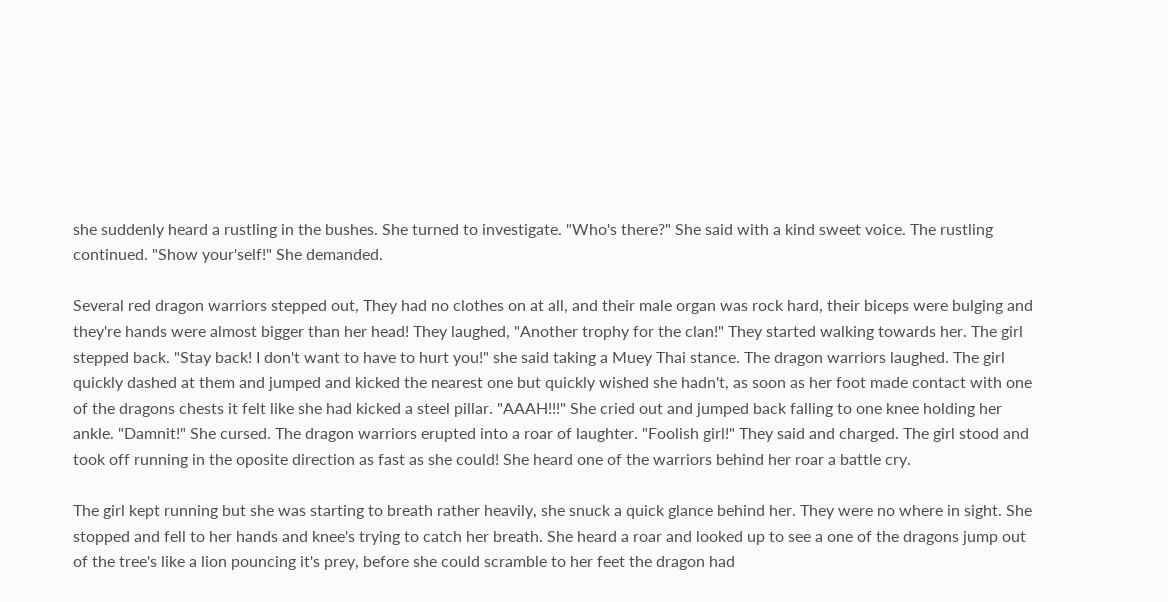she suddenly heard a rustling in the bushes. She turned to investigate. "Who's there?" She said with a kind sweet voice. The rustling continued. "Show your'self!" She demanded.

Several red dragon warriors stepped out, They had no clothes on at all, and their male organ was rock hard, their biceps were bulging and they're hands were almost bigger than her head! They laughed, "Another trophy for the clan!" They started walking towards her. The girl stepped back. "Stay back! I don't want to have to hurt you!" she said taking a Muey Thai stance. The dragon warriors laughed. The girl quickly dashed at them and jumped and kicked the nearest one but quickly wished she hadn't, as soon as her foot made contact with one of the dragons chests it felt like she had kicked a steel pillar. "AAAH!!!" She cried out and jumped back falling to one knee holding her ankle. "Damnit!" She cursed. The dragon warriors erupted into a roar of laughter. "Foolish girl!" They said and charged. The girl stood and took off running in the oposite direction as fast as she could! She heard one of the warriors behind her roar a battle cry.

The girl kept running but she was starting to breath rather heavily, she snuck a quick glance behind her. They were no where in sight. She stopped and fell to her hands and knee's trying to catch her breath. She heard a roar and looked up to see a one of the dragons jump out of the tree's like a lion pouncing it's prey, before she could scramble to her feet the dragon had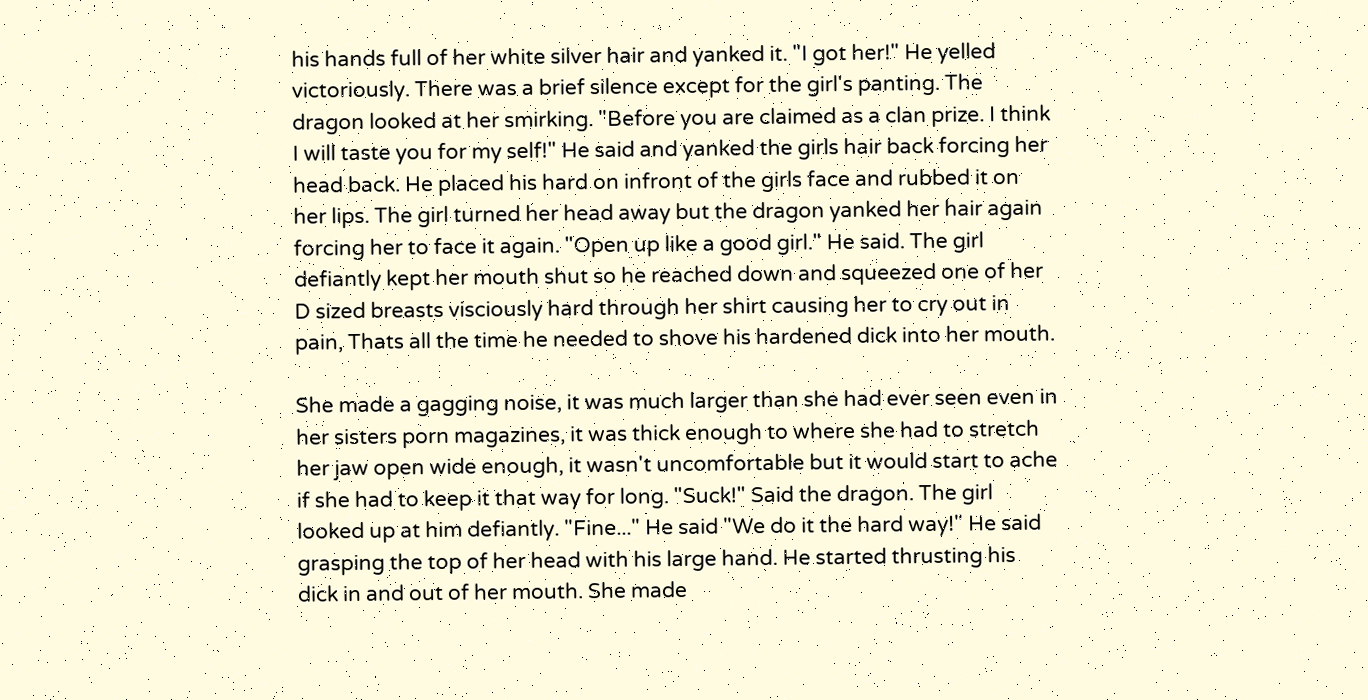his hands full of her white silver hair and yanked it. "I got her!" He yelled victoriously. There was a brief silence except for the girl's panting. The dragon looked at her smirking. "Before you are claimed as a clan prize. I think I will taste you for my self!" He said and yanked the girls hair back forcing her head back. He placed his hard on infront of the girls face and rubbed it on her lips. The girl turned her head away but the dragon yanked her hair again forcing her to face it again. "Open up like a good girl." He said. The girl defiantly kept her mouth shut so he reached down and squeezed one of her D sized breasts visciously hard through her shirt causing her to cry out in pain, Thats all the time he needed to shove his hardened dick into her mouth.

She made a gagging noise, it was much larger than she had ever seen even in her sisters porn magazines, it was thick enough to where she had to stretch her jaw open wide enough, it wasn't uncomfortable but it would start to ache if she had to keep it that way for long. "Suck!" Said the dragon. The girl looked up at him defiantly. "Fine..." He said "We do it the hard way!" He said grasping the top of her head with his large hand. He started thrusting his dick in and out of her mouth. She made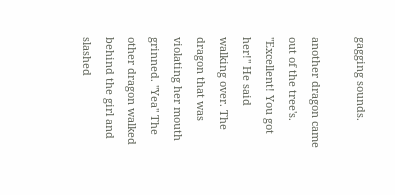gagging sounds.

another dragon came out of the tree's. "Excellent! You got her!" He said walking over. The dragon that was violating her mouth grinned. "Yea" The other dragon walked behind the girl and slashed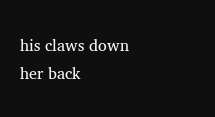his claws down her back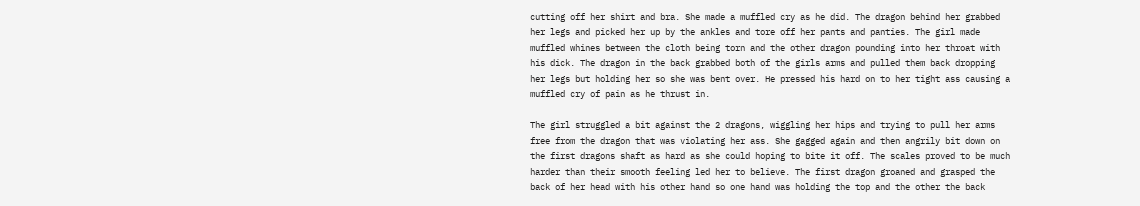cutting off her shirt and bra. She made a muffled cry as he did. The dragon behind her grabbed her legs and picked her up by the ankles and tore off her pants and panties. The girl made muffled whines between the cloth being torn and the other dragon pounding into her throat with his dick. The dragon in the back grabbed both of the girls arms and pulled them back dropping her legs but holding her so she was bent over. He pressed his hard on to her tight ass causing a muffled cry of pain as he thrust in.

The girl struggled a bit against the 2 dragons, wiggling her hips and trying to pull her arms free from the dragon that was violating her ass. She gagged again and then angrily bit down on the first dragons shaft as hard as she could hoping to bite it off. The scales proved to be much harder than their smooth feeling led her to believe. The first dragon groaned and grasped the back of her head with his other hand so one hand was holding the top and the other the back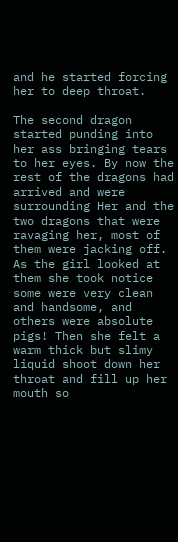and he started forcing her to deep throat.

The second dragon started punding into her ass bringing tears to her eyes. By now the rest of the dragons had arrived and were surrounding Her and the two dragons that were ravaging her, most of them were jacking off. As the girl looked at them she took notice some were very clean and handsome, and others were absolute pigs! Then she felt a warm thick but slimy liquid shoot down her throat and fill up her mouth so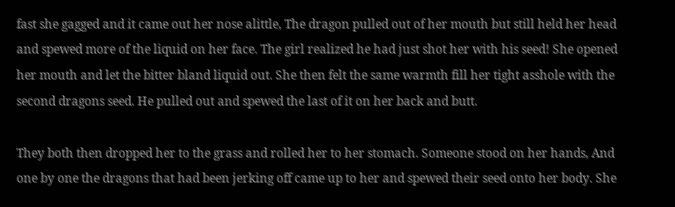fast she gagged and it came out her nose alittle, The dragon pulled out of her mouth but still held her head and spewed more of the liquid on her face. The girl realized he had just shot her with his seed! She opened her mouth and let the bitter bland liquid out. She then felt the same warmth fill her tight asshole with the second dragons seed. He pulled out and spewed the last of it on her back and butt.

They both then dropped her to the grass and rolled her to her stomach. Someone stood on her hands, And one by one the dragons that had been jerking off came up to her and spewed their seed onto her body. She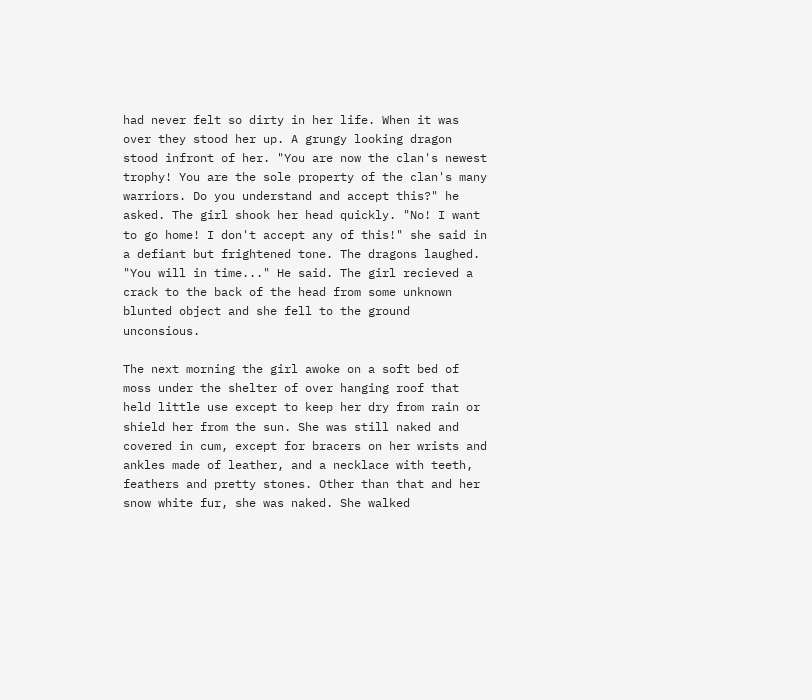had never felt so dirty in her life. When it was over they stood her up. A grungy looking dragon stood infront of her. "You are now the clan's newest trophy! You are the sole property of the clan's many warriors. Do you understand and accept this?" he asked. The girl shook her head quickly. "No! I want to go home! I don't accept any of this!" she said in a defiant but frightened tone. The dragons laughed. "You will in time..." He said. The girl recieved a crack to the back of the head from some unknown blunted object and she fell to the ground unconsious.

The next morning the girl awoke on a soft bed of moss under the shelter of over hanging roof that held little use except to keep her dry from rain or shield her from the sun. She was still naked and covered in cum, except for bracers on her wrists and ankles made of leather, and a necklace with teeth, feathers and pretty stones. Other than that and her snow white fur, she was naked. She walked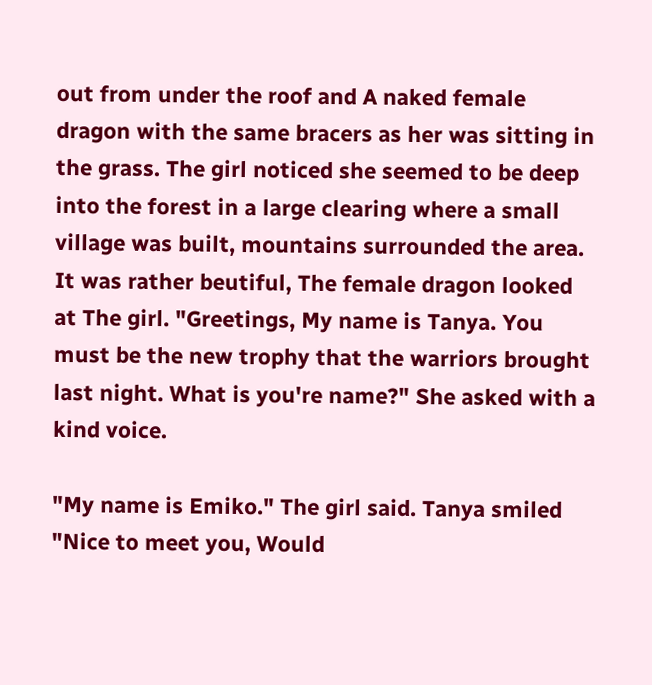out from under the roof and A naked female dragon with the same bracers as her was sitting in the grass. The girl noticed she seemed to be deep into the forest in a large clearing where a small village was built, mountains surrounded the area. It was rather beutiful, The female dragon looked at The girl. "Greetings, My name is Tanya. You must be the new trophy that the warriors brought last night. What is you're name?" She asked with a kind voice.

"My name is Emiko." The girl said. Tanya smiled "Nice to meet you, Would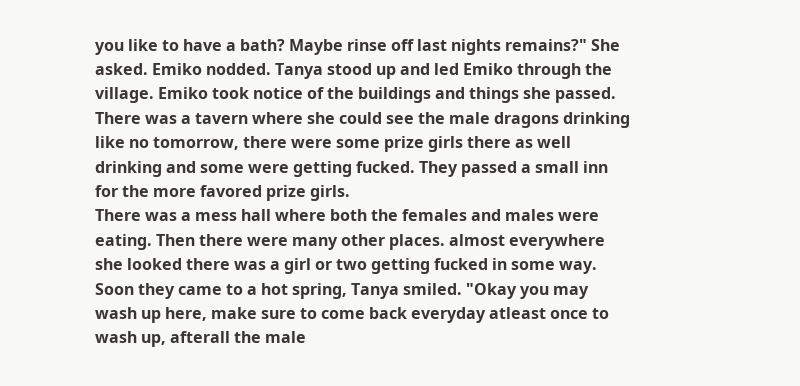you like to have a bath? Maybe rinse off last nights remains?" She asked. Emiko nodded. Tanya stood up and led Emiko through the village. Emiko took notice of the buildings and things she passed. There was a tavern where she could see the male dragons drinking like no tomorrow, there were some prize girls there as well drinking and some were getting fucked. They passed a small inn for the more favored prize girls.
There was a mess hall where both the females and males were eating. Then there were many other places. almost everywhere she looked there was a girl or two getting fucked in some way. Soon they came to a hot spring, Tanya smiled. "Okay you may wash up here, make sure to come back everyday atleast once to wash up, afterall the male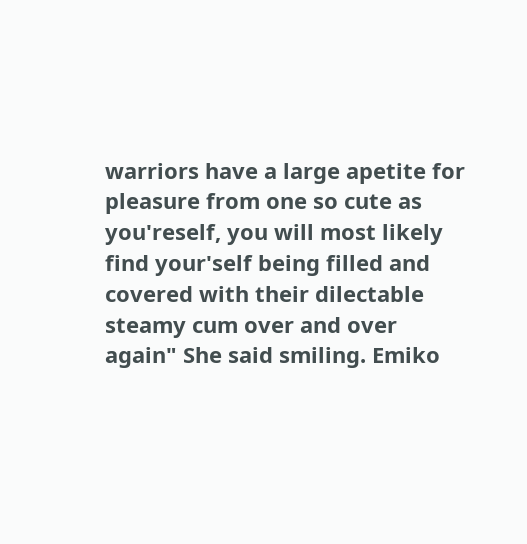warriors have a large apetite for pleasure from one so cute as you'reself, you will most likely find your'self being filled and covered with their dilectable steamy cum over and over again" She said smiling. Emiko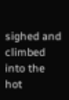sighed and climbed into the hot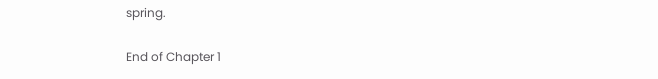spring.

End of Chapter 1